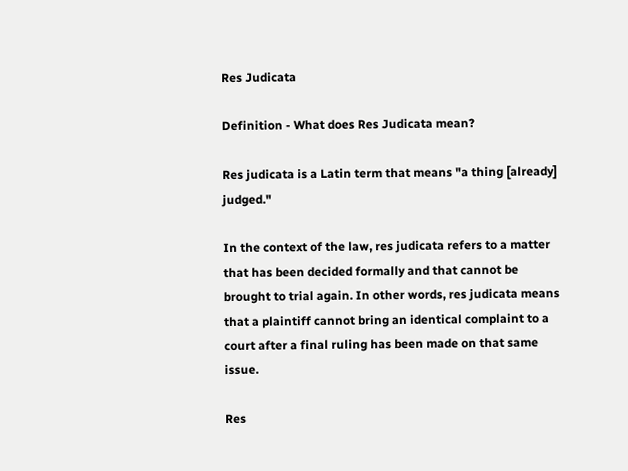Res Judicata

Definition - What does Res Judicata mean?

Res judicata is a Latin term that means "a thing [already] judged."

In the context of the law, res judicata refers to a matter that has been decided formally and that cannot be brought to trial again. In other words, res judicata means that a plaintiff cannot bring an identical complaint to a court after a final ruling has been made on that same issue.

Res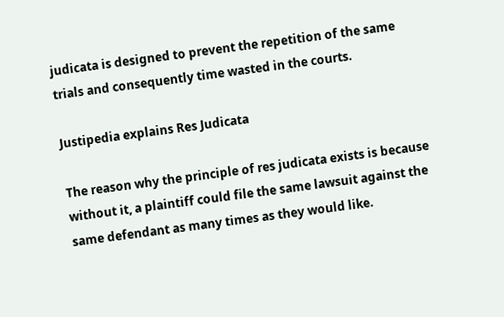judicata is designed to prevent the repetition of the same trials and consequently time wasted in the courts.

Justipedia explains Res Judicata

The reason why the principle of res judicata exists is because without it, a plaintiff could file the same lawsuit against the same defendant as many times as they would like.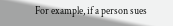For example, if a person sues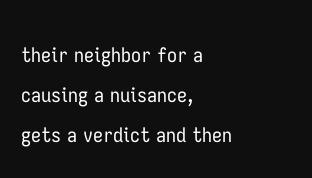their neighbor for a causing a nuisance, gets a verdict and then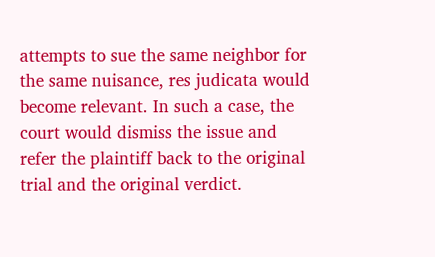attempts to sue the same neighbor for the same nuisance, res judicata would become relevant. In such a case, the court would dismiss the issue and refer the plaintiff back to the original trial and the original verdict.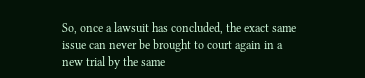So, once a lawsuit has concluded, the exact same issue can never be brought to court again in a new trial by the same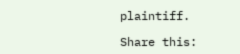plaintiff.

Share this: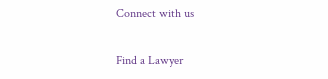Connect with us

Find a Lawyer